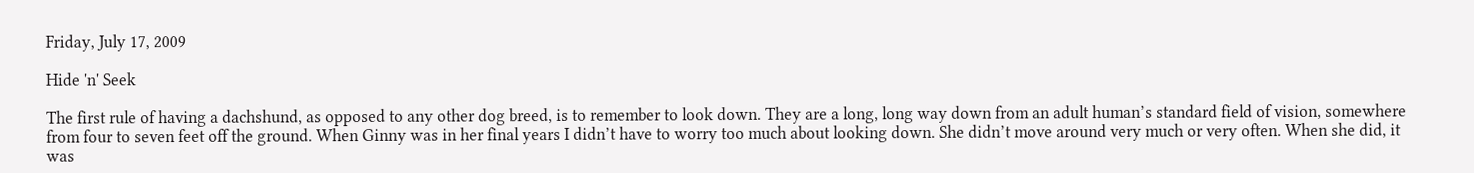Friday, July 17, 2009

Hide 'n' Seek

The first rule of having a dachshund, as opposed to any other dog breed, is to remember to look down. They are a long, long way down from an adult human’s standard field of vision, somewhere from four to seven feet off the ground. When Ginny was in her final years I didn’t have to worry too much about looking down. She didn’t move around very much or very often. When she did, it was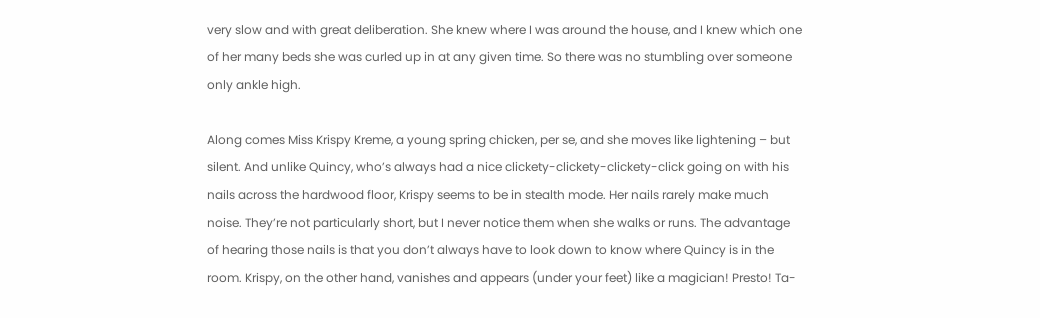very slow and with great deliberation. She knew where I was around the house, and I knew which one of her many beds she was curled up in at any given time. So there was no stumbling over someone only ankle high.

Along comes Miss Krispy Kreme, a young spring chicken, per se, and she moves like lightening – but silent. And unlike Quincy, who’s always had a nice clickety-clickety-clickety-click going on with his nails across the hardwood floor, Krispy seems to be in stealth mode. Her nails rarely make much noise. They’re not particularly short, but I never notice them when she walks or runs. The advantage of hearing those nails is that you don’t always have to look down to know where Quincy is in the room. Krispy, on the other hand, vanishes and appears (under your feet) like a magician! Presto! Ta-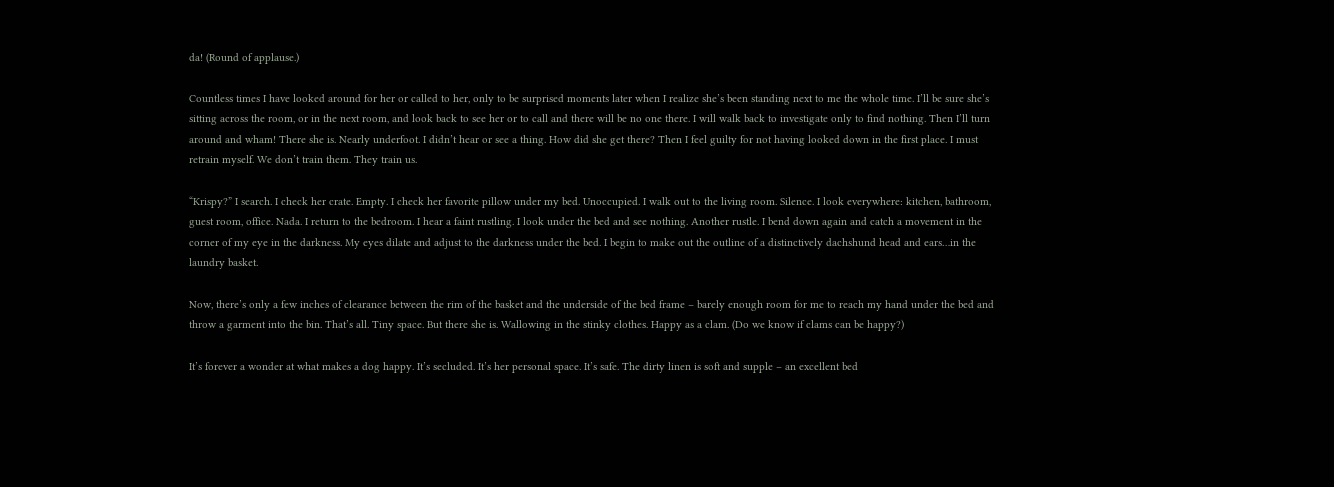da! (Round of applause.)

Countless times I have looked around for her or called to her, only to be surprised moments later when I realize she’s been standing next to me the whole time. I’ll be sure she’s sitting across the room, or in the next room, and look back to see her or to call and there will be no one there. I will walk back to investigate only to find nothing. Then I’ll turn around and wham! There she is. Nearly underfoot. I didn’t hear or see a thing. How did she get there? Then I feel guilty for not having looked down in the first place. I must retrain myself. We don’t train them. They train us.

“Krispy?” I search. I check her crate. Empty. I check her favorite pillow under my bed. Unoccupied. I walk out to the living room. Silence. I look everywhere: kitchen, bathroom, guest room, office. Nada. I return to the bedroom. I hear a faint rustling. I look under the bed and see nothing. Another rustle. I bend down again and catch a movement in the corner of my eye in the darkness. My eyes dilate and adjust to the darkness under the bed. I begin to make out the outline of a distinctively dachshund head and ears…in the laundry basket.

Now, there’s only a few inches of clearance between the rim of the basket and the underside of the bed frame – barely enough room for me to reach my hand under the bed and throw a garment into the bin. That’s all. Tiny space. But there she is. Wallowing in the stinky clothes. Happy as a clam. (Do we know if clams can be happy?)

It’s forever a wonder at what makes a dog happy. It’s secluded. It’s her personal space. It’s safe. The dirty linen is soft and supple – an excellent bed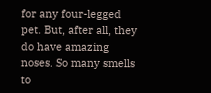for any four-legged pet. But, after all, they do have amazing noses. So many smells to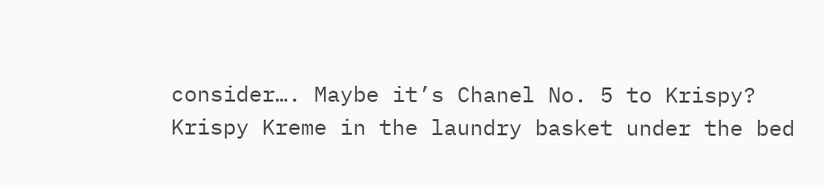consider…. Maybe it’s Chanel No. 5 to Krispy?
Krispy Kreme in the laundry basket under the bed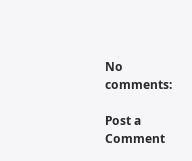No comments:

Post a Comment